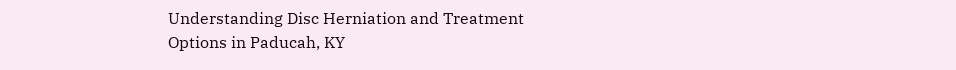Understanding Disc Herniation and Treatment Options in Paducah, KY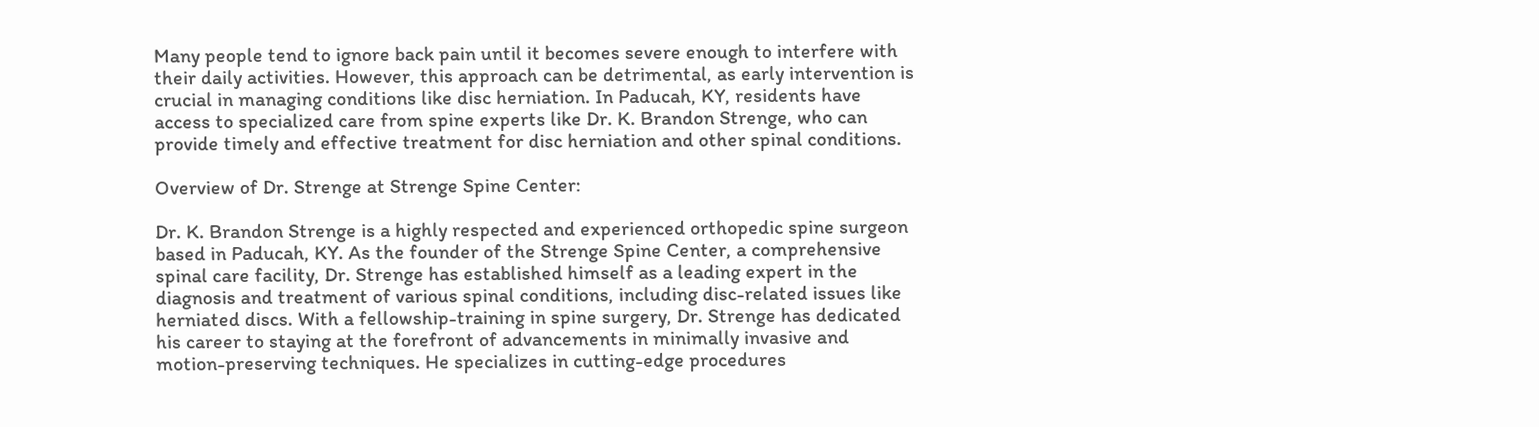Many people tend to ignore back pain until it becomes severe enough to interfere with their daily activities. However, this approach can be detrimental, as early intervention is crucial in managing conditions like disc herniation. In Paducah, KY, residents have access to specialized care from spine experts like Dr. K. Brandon Strenge, who can provide timely and effective treatment for disc herniation and other spinal conditions.

Overview of Dr. Strenge at Strenge Spine Center:

Dr. K. Brandon Strenge is a highly respected and experienced orthopedic spine surgeon based in Paducah, KY. As the founder of the Strenge Spine Center, a comprehensive spinal care facility, Dr. Strenge has established himself as a leading expert in the diagnosis and treatment of various spinal conditions, including disc-related issues like herniated discs. With a fellowship-training in spine surgery, Dr. Strenge has dedicated his career to staying at the forefront of advancements in minimally invasive and motion-preserving techniques. He specializes in cutting-edge procedures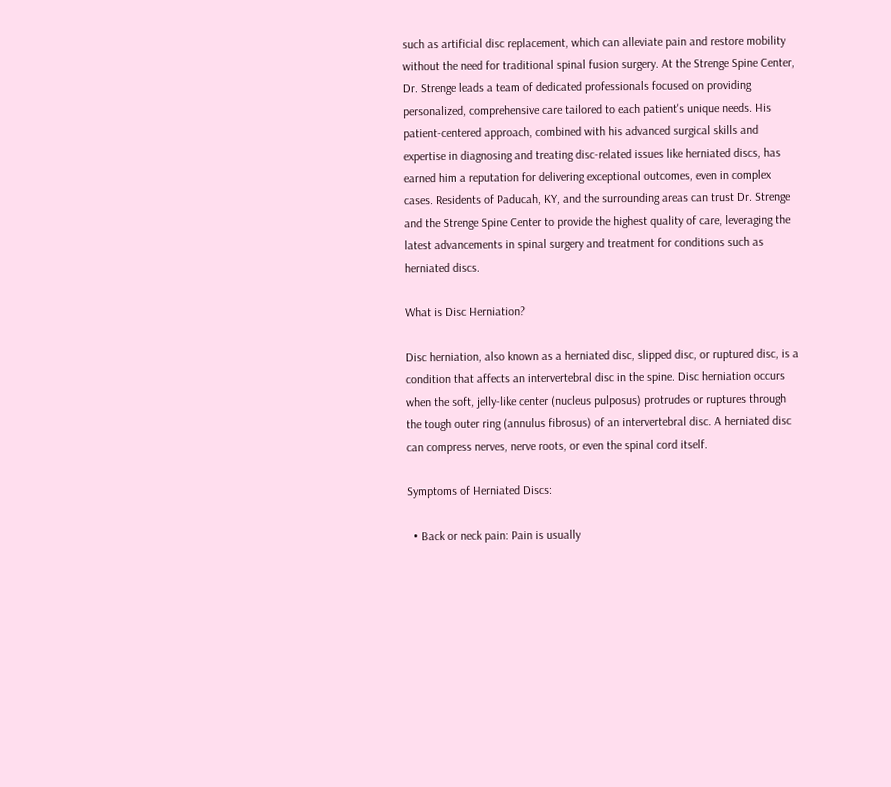such as artificial disc replacement, which can alleviate pain and restore mobility without the need for traditional spinal fusion surgery. At the Strenge Spine Center, Dr. Strenge leads a team of dedicated professionals focused on providing personalized, comprehensive care tailored to each patient's unique needs. His patient-centered approach, combined with his advanced surgical skills and expertise in diagnosing and treating disc-related issues like herniated discs, has earned him a reputation for delivering exceptional outcomes, even in complex cases. Residents of Paducah, KY, and the surrounding areas can trust Dr. Strenge and the Strenge Spine Center to provide the highest quality of care, leveraging the latest advancements in spinal surgery and treatment for conditions such as herniated discs.

What is Disc Herniation?

Disc herniation, also known as a herniated disc, slipped disc, or ruptured disc, is a condition that affects an intervertebral disc in the spine. Disc herniation occurs when the soft, jelly-like center (nucleus pulposus) protrudes or ruptures through the tough outer ring (annulus fibrosus) of an intervertebral disc. A herniated disc can compress nerves, nerve roots, or even the spinal cord itself.

Symptoms of Herniated Discs:

  • Back or neck pain: Pain is usually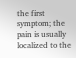the first symptom; the pain is usually localized to the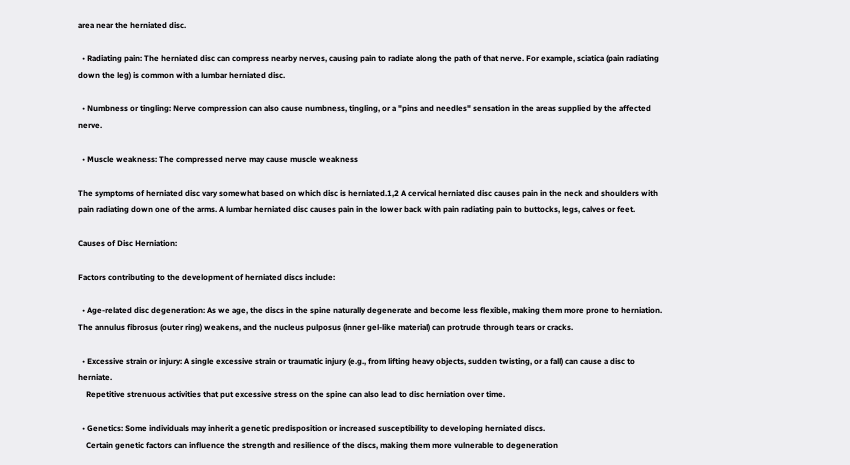area near the herniated disc.

  • Radiating pain: The herniated disc can compress nearby nerves, causing pain to radiate along the path of that nerve. For example, sciatica (pain radiating down the leg) is common with a lumbar herniated disc.

  • Numbness or tingling: Nerve compression can also cause numbness, tingling, or a "pins and needles" sensation in the areas supplied by the affected nerve.

  • Muscle weakness: The compressed nerve may cause muscle weakness

The symptoms of herniated disc vary somewhat based on which disc is herniated.1,2 A cervical herniated disc causes pain in the neck and shoulders with pain radiating down one of the arms. A lumbar herniated disc causes pain in the lower back with pain radiating pain to buttocks, legs, calves or feet.

Causes of Disc Herniation:

Factors contributing to the development of herniated discs include:

  • Age-related disc degeneration: As we age, the discs in the spine naturally degenerate and become less flexible, making them more prone to herniation. The annulus fibrosus (outer ring) weakens, and the nucleus pulposus (inner gel-like material) can protrude through tears or cracks.

  • Excessive strain or injury: A single excessive strain or traumatic injury (e.g., from lifting heavy objects, sudden twisting, or a fall) can cause a disc to herniate.
    Repetitive strenuous activities that put excessive stress on the spine can also lead to disc herniation over time.

  • Genetics: Some individuals may inherit a genetic predisposition or increased susceptibility to developing herniated discs.
    Certain genetic factors can influence the strength and resilience of the discs, making them more vulnerable to degeneration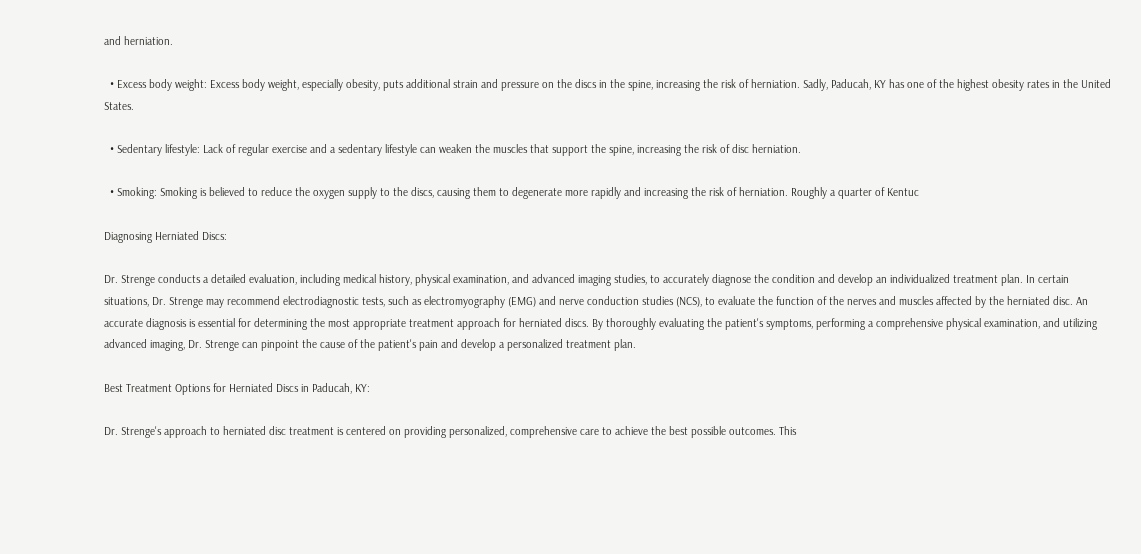and herniation.

  • Excess body weight: Excess body weight, especially obesity, puts additional strain and pressure on the discs in the spine, increasing the risk of herniation. Sadly, Paducah, KY has one of the highest obesity rates in the United States.

  • Sedentary lifestyle: Lack of regular exercise and a sedentary lifestyle can weaken the muscles that support the spine, increasing the risk of disc herniation.

  • Smoking: Smoking is believed to reduce the oxygen supply to the discs, causing them to degenerate more rapidly and increasing the risk of herniation. Roughly a quarter of Kentuc

Diagnosing Herniated Discs:

Dr. Strenge conducts a detailed evaluation, including medical history, physical examination, and advanced imaging studies, to accurately diagnose the condition and develop an individualized treatment plan. In certain situations, Dr. Strenge may recommend electrodiagnostic tests, such as electromyography (EMG) and nerve conduction studies (NCS), to evaluate the function of the nerves and muscles affected by the herniated disc. An accurate diagnosis is essential for determining the most appropriate treatment approach for herniated discs. By thoroughly evaluating the patient's symptoms, performing a comprehensive physical examination, and utilizing advanced imaging, Dr. Strenge can pinpoint the cause of the patient's pain and develop a personalized treatment plan.

Best Treatment Options for Herniated Discs in Paducah, KY:

Dr. Strenge's approach to herniated disc treatment is centered on providing personalized, comprehensive care to achieve the best possible outcomes. This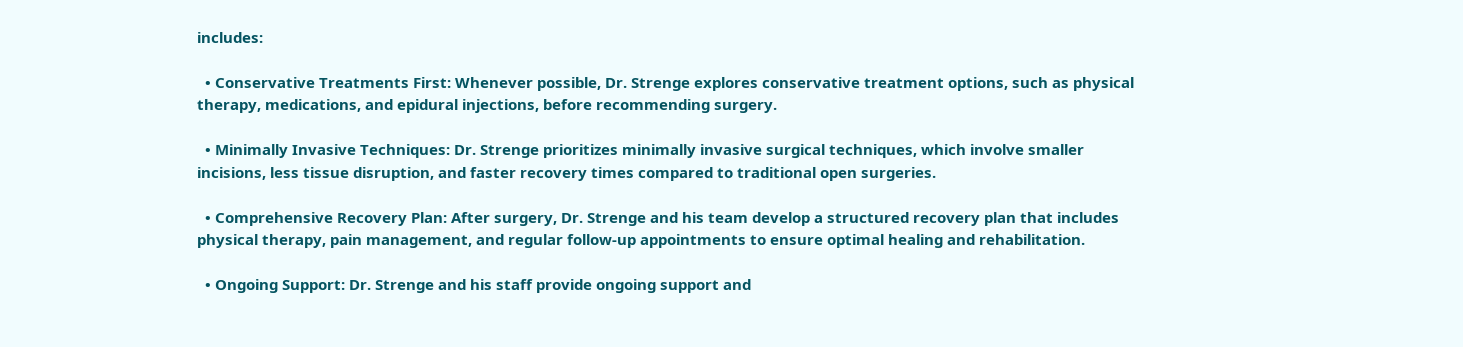includes:

  • Conservative Treatments First: Whenever possible, Dr. Strenge explores conservative treatment options, such as physical therapy, medications, and epidural injections, before recommending surgery.

  • Minimally Invasive Techniques: Dr. Strenge prioritizes minimally invasive surgical techniques, which involve smaller incisions, less tissue disruption, and faster recovery times compared to traditional open surgeries.

  • Comprehensive Recovery Plan: After surgery, Dr. Strenge and his team develop a structured recovery plan that includes physical therapy, pain management, and regular follow-up appointments to ensure optimal healing and rehabilitation.

  • Ongoing Support: Dr. Strenge and his staff provide ongoing support and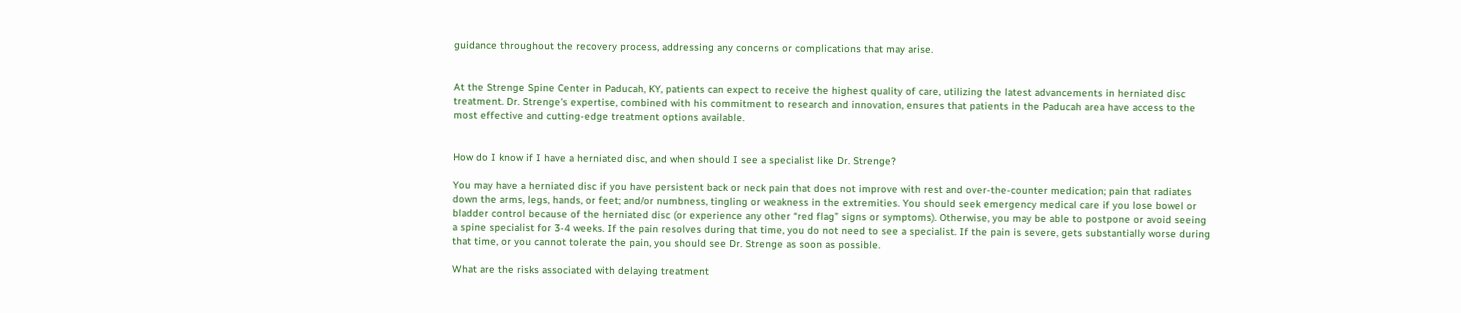guidance throughout the recovery process, addressing any concerns or complications that may arise.


At the Strenge Spine Center in Paducah, KY, patients can expect to receive the highest quality of care, utilizing the latest advancements in herniated disc treatment. Dr. Strenge's expertise, combined with his commitment to research and innovation, ensures that patients in the Paducah area have access to the most effective and cutting-edge treatment options available.


How do I know if I have a herniated disc, and when should I see a specialist like Dr. Strenge?

You may have a herniated disc if you have persistent back or neck pain that does not improve with rest and over-the-counter medication; pain that radiates down the arms, legs, hands, or feet; and/or numbness, tingling or weakness in the extremities. You should seek emergency medical care if you lose bowel or bladder control because of the herniated disc (or experience any other “red flag” signs or symptoms). Otherwise, you may be able to postpone or avoid seeing a spine specialist for 3-4 weeks. If the pain resolves during that time, you do not need to see a specialist. If the pain is severe, gets substantially worse during that time, or you cannot tolerate the pain, you should see Dr. Strenge as soon as possible.

What are the risks associated with delaying treatment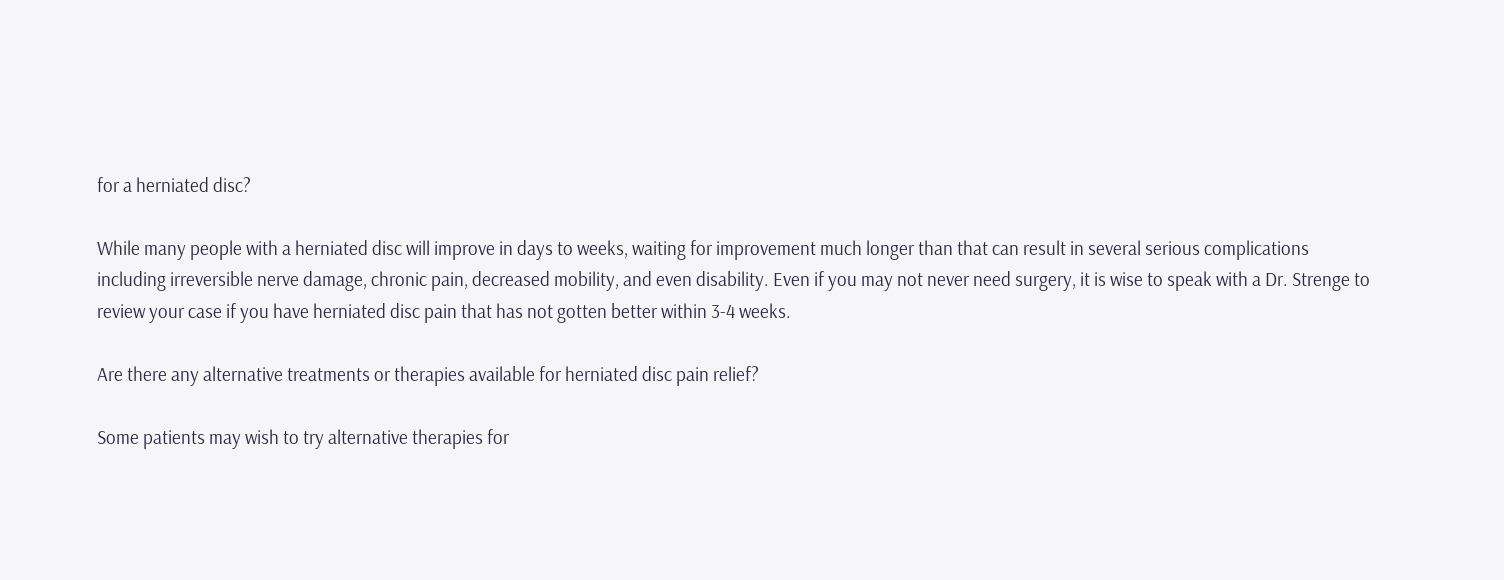for a herniated disc?

While many people with a herniated disc will improve in days to weeks, waiting for improvement much longer than that can result in several serious complications including irreversible nerve damage, chronic pain, decreased mobility, and even disability. Even if you may not never need surgery, it is wise to speak with a Dr. Strenge to review your case if you have herniated disc pain that has not gotten better within 3-4 weeks.

Are there any alternative treatments or therapies available for herniated disc pain relief?

Some patients may wish to try alternative therapies for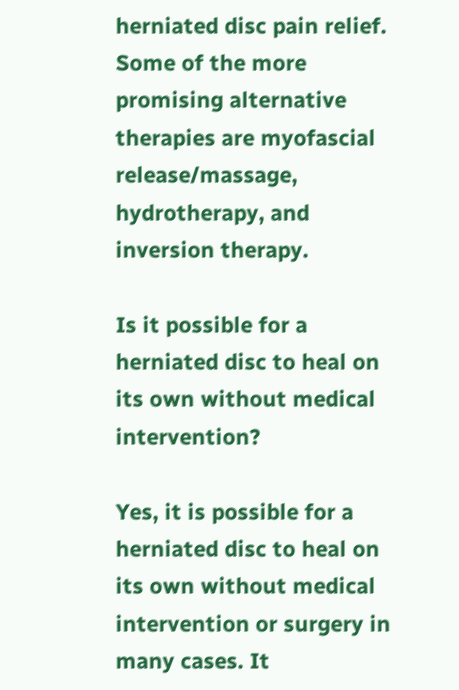herniated disc pain relief. Some of the more promising alternative therapies are myofascial release/massage, hydrotherapy, and inversion therapy.

Is it possible for a herniated disc to heal on its own without medical intervention?

Yes, it is possible for a herniated disc to heal on its own without medical intervention or surgery in many cases. It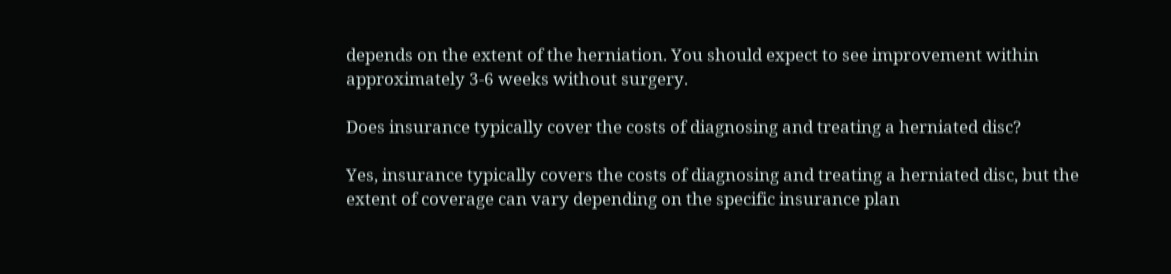depends on the extent of the herniation. You should expect to see improvement within approximately 3-6 weeks without surgery.

Does insurance typically cover the costs of diagnosing and treating a herniated disc?

Yes, insurance typically covers the costs of diagnosing and treating a herniated disc, but the extent of coverage can vary depending on the specific insurance plan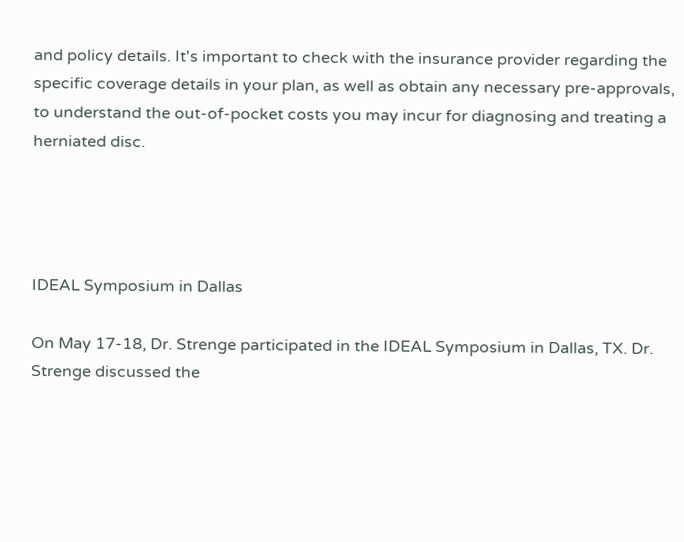and policy details. It's important to check with the insurance provider regarding the specific coverage details in your plan, as well as obtain any necessary pre-approvals, to understand the out-of-pocket costs you may incur for diagnosing and treating a herniated disc.




IDEAL Symposium in Dallas

On May 17-18, Dr. Strenge participated in the IDEAL Symposium in Dallas, TX. Dr. Strenge discussed the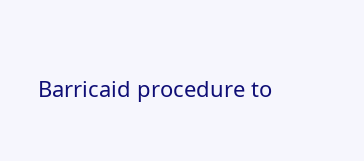Barricaid procedure to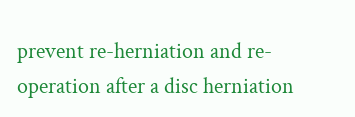prevent re-herniation and re-operation after a disc herniation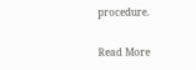procedure.

Read More